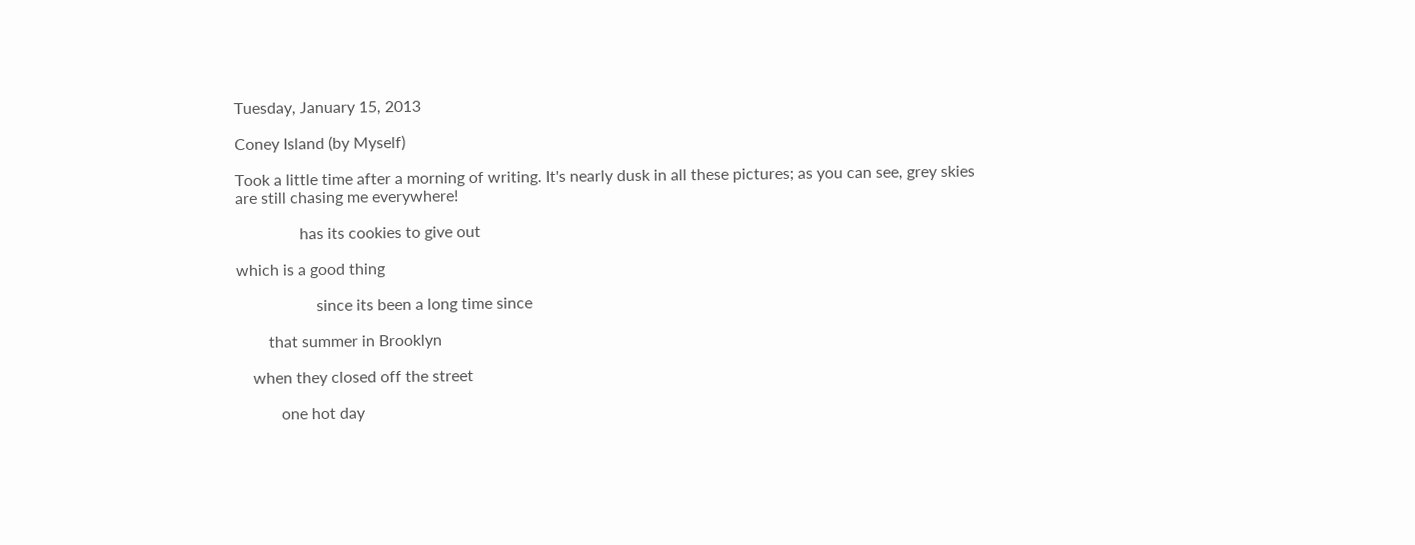Tuesday, January 15, 2013

Coney Island (by Myself)

Took a little time after a morning of writing. It's nearly dusk in all these pictures; as you can see, grey skies are still chasing me everywhere!

                has its cookies to give out

which is a good thing

                    since its been a long time since

        that summer in Brooklyn

    when they closed off the street

           one hot day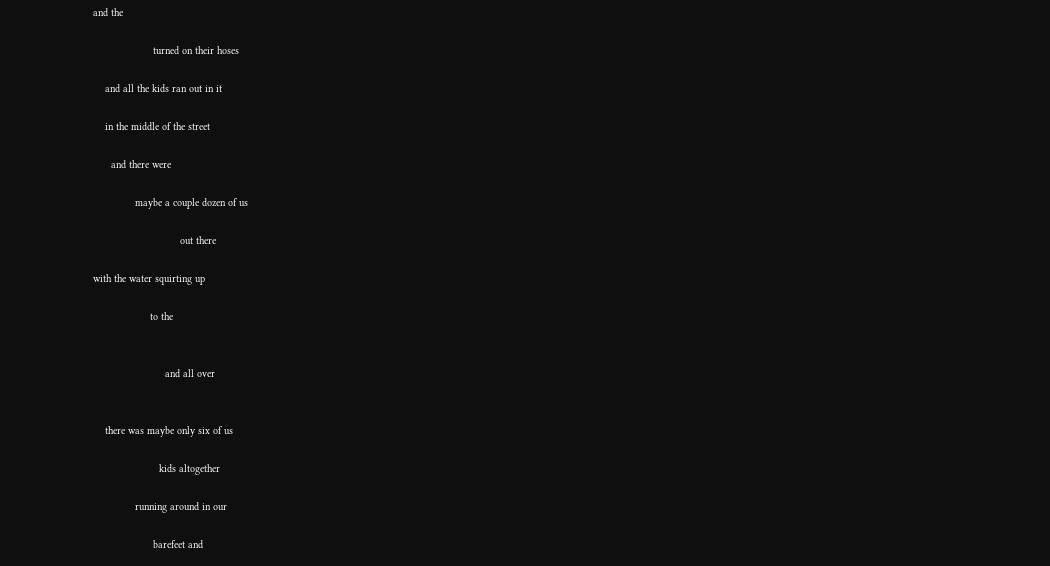and the

                    turned on their hoses

    and all the kids ran out in it

    in the middle of the street

      and there were

              maybe a couple dozen of us

                             out there

with the water squirting up

                   to the


                        and all over


    there was maybe only six of us

                      kids altogether

              running around in our

                    barefeet and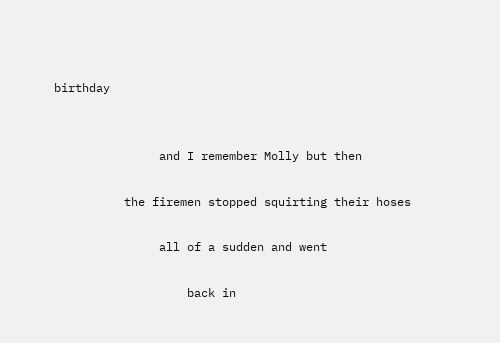birthday


               and I remember Molly but then

          the firemen stopped squirting their hoses

               all of a sudden and went

                   back in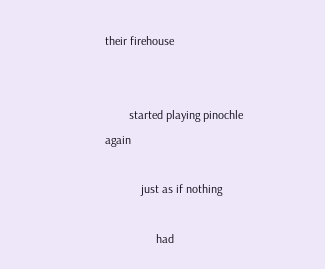their firehouse


        started playing pinochle again

            just as if nothing

                 had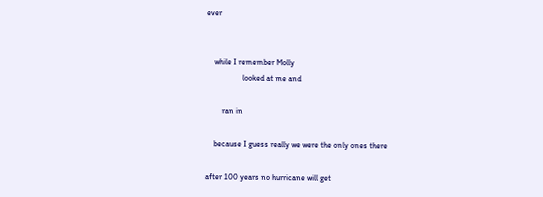ever


    while I remember Molly
                  looked at me and

        ran in

    because I guess really we were the only ones there

after 100 years no hurricane will get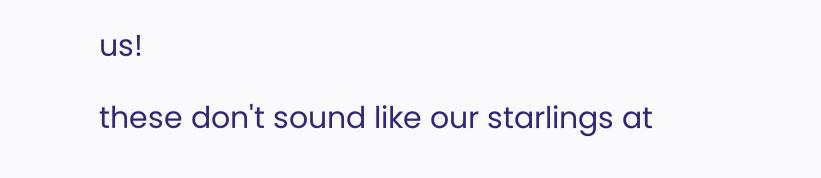us!

these don't sound like our starlings at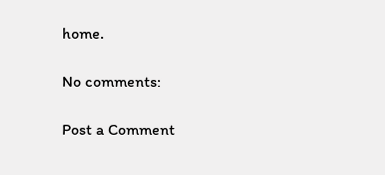home.

No comments:

Post a Comment